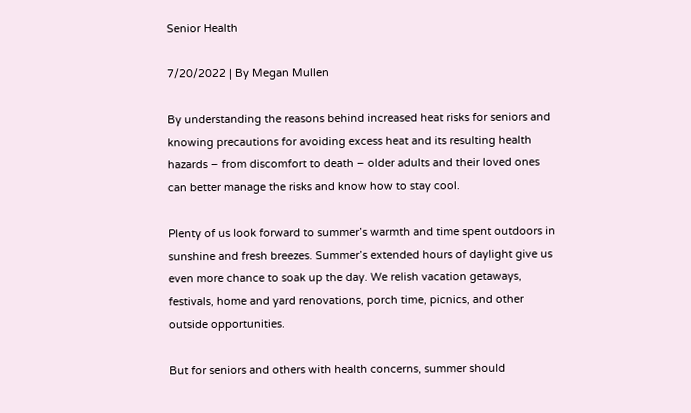Senior Health

7/20/2022 | By Megan Mullen

By understanding the reasons behind increased heat risks for seniors and knowing precautions for avoiding excess heat and its resulting health hazards – from discomfort to death – older adults and their loved ones can better manage the risks and know how to stay cool.

Plenty of us look forward to summer’s warmth and time spent outdoors in sunshine and fresh breezes. Summer’s extended hours of daylight give us even more chance to soak up the day. We relish vacation getaways, festivals, home and yard renovations, porch time, picnics, and other outside opportunities.

But for seniors and others with health concerns, summer should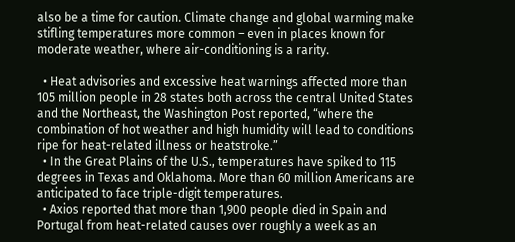also be a time for caution. Climate change and global warming make stifling temperatures more common – even in places known for moderate weather, where air-conditioning is a rarity.

  • Heat advisories and excessive heat warnings affected more than 105 million people in 28 states both across the central United States and the Northeast, the Washington Post reported, “where the combination of hot weather and high humidity will lead to conditions ripe for heat-related illness or heatstroke.”
  • In the Great Plains of the U.S., temperatures have spiked to 115 degrees in Texas and Oklahoma. More than 60 million Americans are anticipated to face triple-digit temperatures.
  • Axios reported that more than 1,900 people died in Spain and Portugal from heat-related causes over roughly a week as an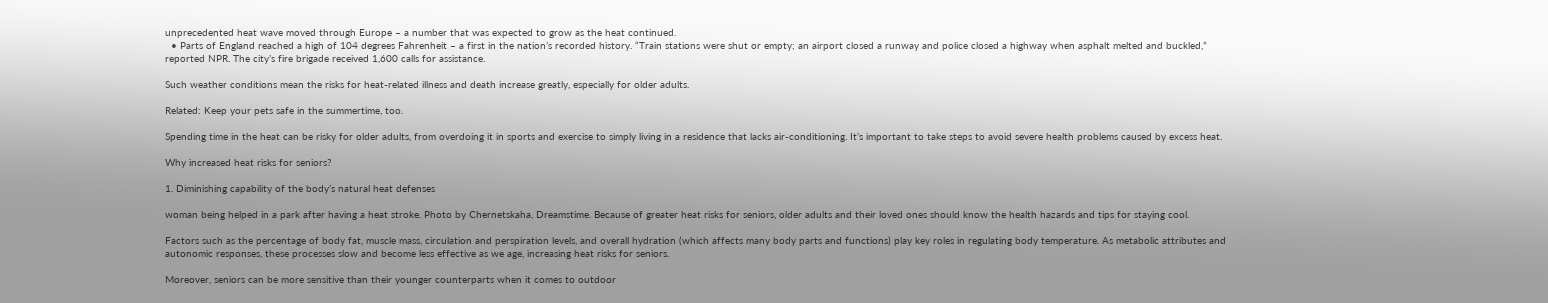unprecedented heat wave moved through Europe – a number that was expected to grow as the heat continued.
  • Parts of England reached a high of 104 degrees Fahrenheit – a first in the nation’s recorded history. “Train stations were shut or empty; an airport closed a runway and police closed a highway when asphalt melted and buckled,” reported NPR. The city’s fire brigade received 1,600 calls for assistance.

Such weather conditions mean the risks for heat-related illness and death increase greatly, especially for older adults.

Related: Keep your pets safe in the summertime, too.

Spending time in the heat can be risky for older adults, from overdoing it in sports and exercise to simply living in a residence that lacks air-conditioning. It’s important to take steps to avoid severe health problems caused by excess heat.

Why increased heat risks for seniors?

1. Diminishing capability of the body’s natural heat defenses

woman being helped in a park after having a heat stroke. Photo by Chernetskaha, Dreamstime. Because of greater heat risks for seniors, older adults and their loved ones should know the health hazards and tips for staying cool.

Factors such as the percentage of body fat, muscle mass, circulation and perspiration levels, and overall hydration (which affects many body parts and functions) play key roles in regulating body temperature. As metabolic attributes and autonomic responses, these processes slow and become less effective as we age, increasing heat risks for seniors.

Moreover, seniors can be more sensitive than their younger counterparts when it comes to outdoor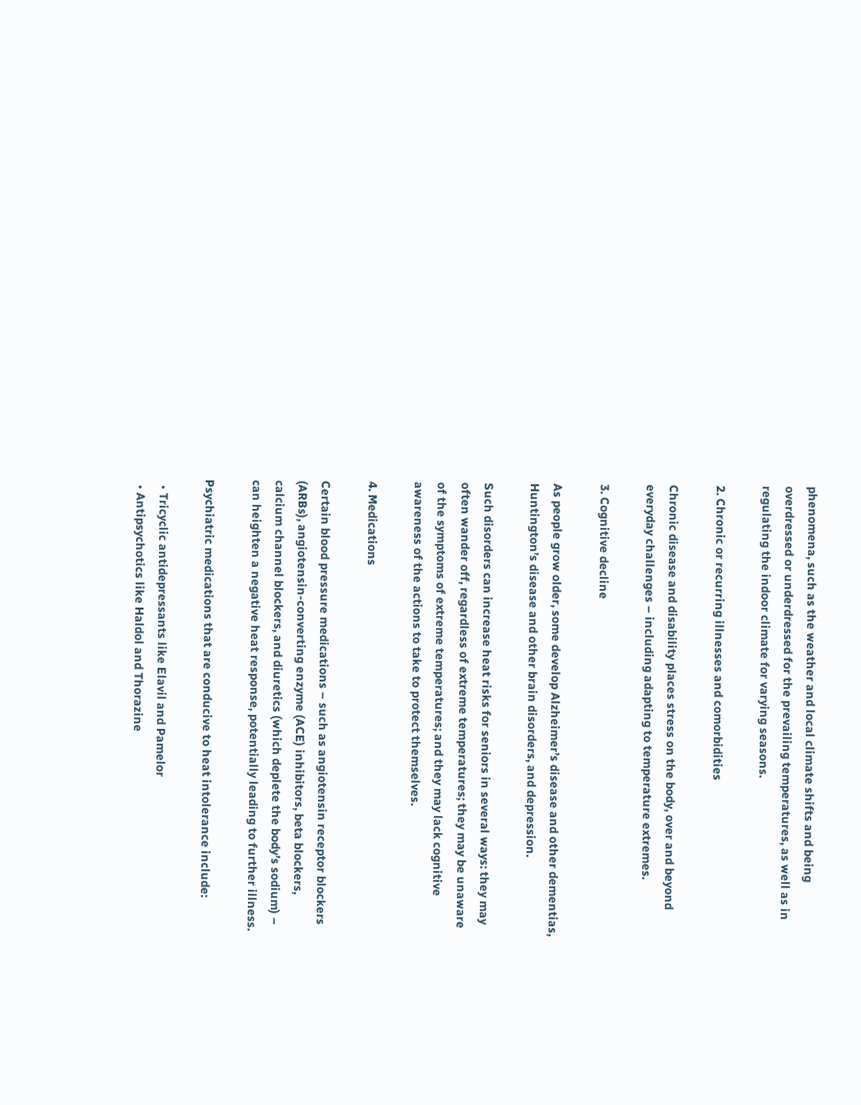phenomena, such as the weather and local climate shifts and being overdressed or underdressed for the prevailing temperatures, as well as in regulating the indoor climate for varying seasons.

2. Chronic or recurring illnesses and comorbidities

Chronic disease and disability places stress on the body, over and beyond everyday challenges – including adapting to temperature extremes.

3. Cognitive decline

As people grow older, some develop Alzheimer’s disease and other dementias, Huntington’s disease and other brain disorders, and depression.

Such disorders can increase heat risks for seniors in several ways: they may often wander off, regardless of extreme temperatures; they may be unaware of the symptoms of extreme temperatures; and they may lack cognitive awareness of the actions to take to protect themselves.

4. Medications

Certain blood pressure medications – such as angiotensin receptor blockers (ARBs), angiotensin-converting enzyme (ACE) inhibitors, beta blockers, calcium channel blockers, and diuretics (which deplete the body’s sodium) – can heighten a negative heat response, potentially leading to further illness.

Psychiatric medications that are conducive to heat intolerance include:

  • Tricyclic antidepressants like Elavil and Pamelor
  • Antipsychotics like Haldol and Thorazine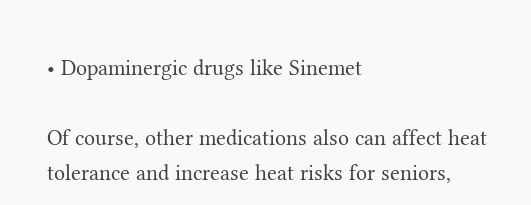• Dopaminergic drugs like Sinemet

Of course, other medications also can affect heat tolerance and increase heat risks for seniors,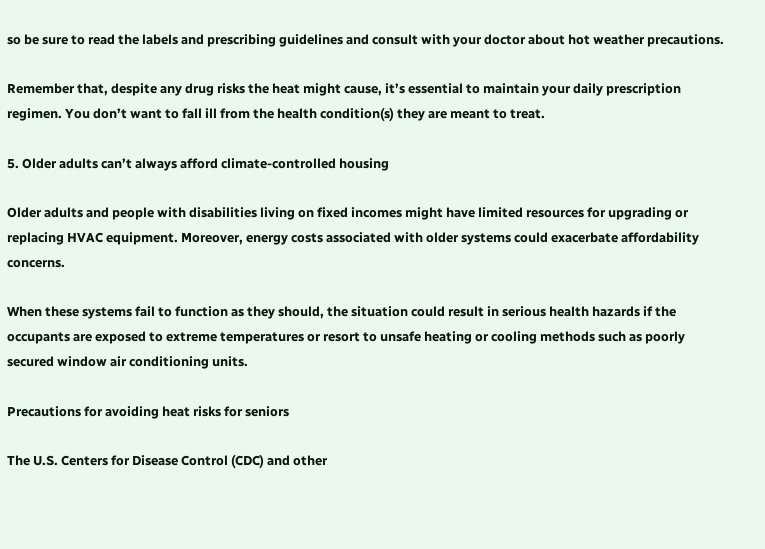so be sure to read the labels and prescribing guidelines and consult with your doctor about hot weather precautions.

Remember that, despite any drug risks the heat might cause, it’s essential to maintain your daily prescription regimen. You don’t want to fall ill from the health condition(s) they are meant to treat.

5. Older adults can’t always afford climate-controlled housing

Older adults and people with disabilities living on fixed incomes might have limited resources for upgrading or replacing HVAC equipment. Moreover, energy costs associated with older systems could exacerbate affordability concerns.

When these systems fail to function as they should, the situation could result in serious health hazards if the occupants are exposed to extreme temperatures or resort to unsafe heating or cooling methods such as poorly secured window air conditioning units.

Precautions for avoiding heat risks for seniors

The U.S. Centers for Disease Control (CDC) and other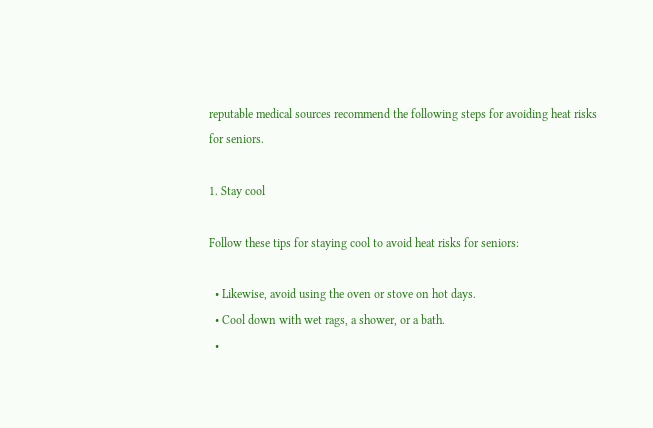reputable medical sources recommend the following steps for avoiding heat risks for seniors.

1. Stay cool

Follow these tips for staying cool to avoid heat risks for seniors:

  • Likewise, avoid using the oven or stove on hot days.
  • Cool down with wet rags, a shower, or a bath.
  •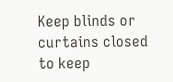Keep blinds or curtains closed to keep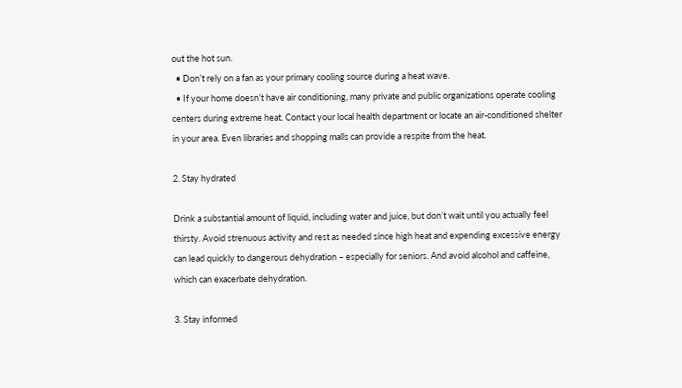out the hot sun.
  • Don’t rely on a fan as your primary cooling source during a heat wave.
  • If your home doesn’t have air conditioning, many private and public organizations operate cooling centers during extreme heat. Contact your local health department or locate an air-conditioned shelter in your area. Even libraries and shopping malls can provide a respite from the heat.

2. Stay hydrated

Drink a substantial amount of liquid, including water and juice, but don’t wait until you actually feel thirsty. Avoid strenuous activity and rest as needed since high heat and expending excessive energy can lead quickly to dangerous dehydration – especially for seniors. And avoid alcohol and caffeine, which can exacerbate dehydration.

3. Stay informed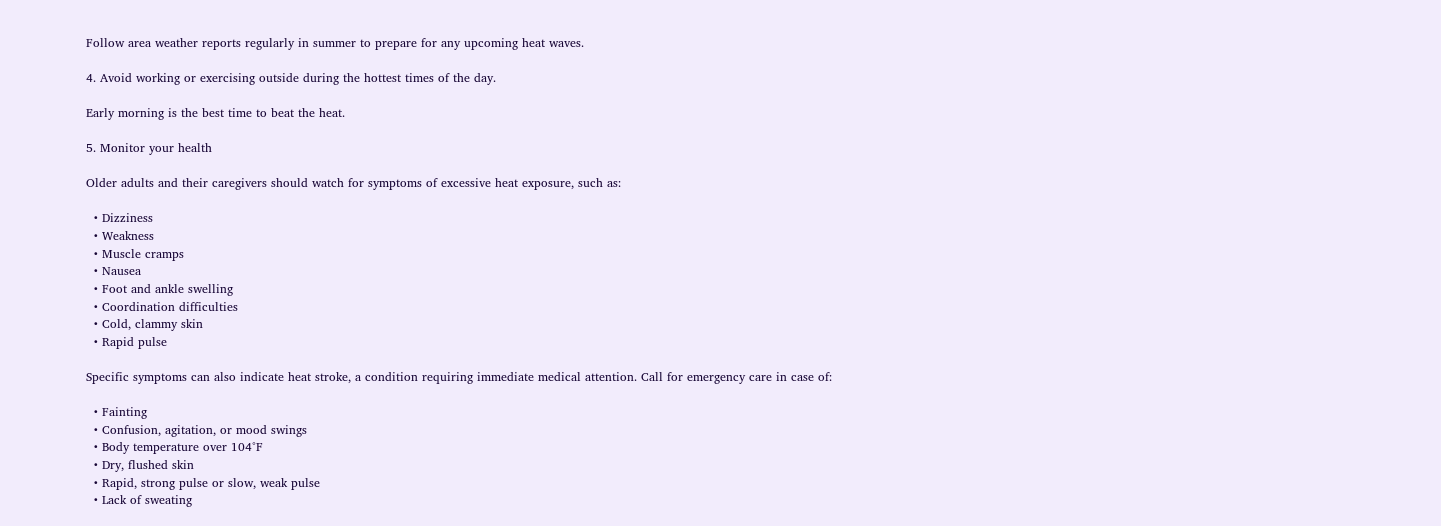Follow area weather reports regularly in summer to prepare for any upcoming heat waves.

4. Avoid working or exercising outside during the hottest times of the day.

Early morning is the best time to beat the heat.

5. Monitor your health

Older adults and their caregivers should watch for symptoms of excessive heat exposure, such as:

  • Dizziness
  • Weakness
  • Muscle cramps
  • Nausea
  • Foot and ankle swelling
  • Coordination difficulties
  • Cold, clammy skin
  • Rapid pulse

Specific symptoms can also indicate heat stroke, a condition requiring immediate medical attention. Call for emergency care in case of:

  • Fainting
  • Confusion, agitation, or mood swings
  • Body temperature over 104°F
  • Dry, flushed skin
  • Rapid, strong pulse or slow, weak pulse
  • Lack of sweating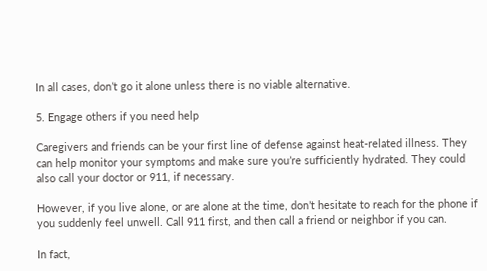In all cases, don’t go it alone unless there is no viable alternative.

5. Engage others if you need help

Caregivers and friends can be your first line of defense against heat-related illness. They can help monitor your symptoms and make sure you’re sufficiently hydrated. They could also call your doctor or 911, if necessary.

However, if you live alone, or are alone at the time, don’t hesitate to reach for the phone if you suddenly feel unwell. Call 911 first, and then call a friend or neighbor if you can.

In fact,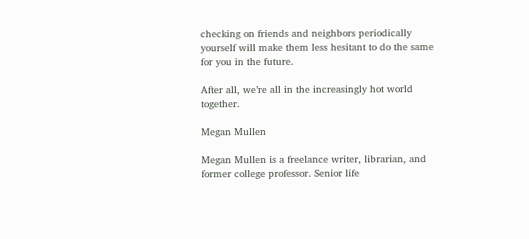checking on friends and neighbors periodically yourself will make them less hesitant to do the same for you in the future.

After all, we’re all in the increasingly hot world together.

Megan Mullen

Megan Mullen is a freelance writer, librarian, and former college professor. Senior life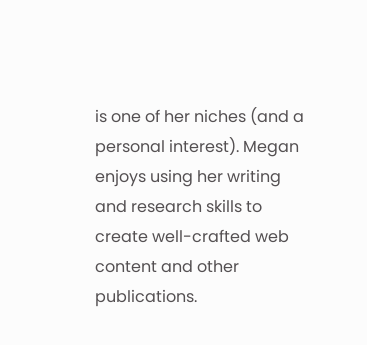is one of her niches (and a personal interest). Megan enjoys using her writing and research skills to create well-crafted web content and other publications.